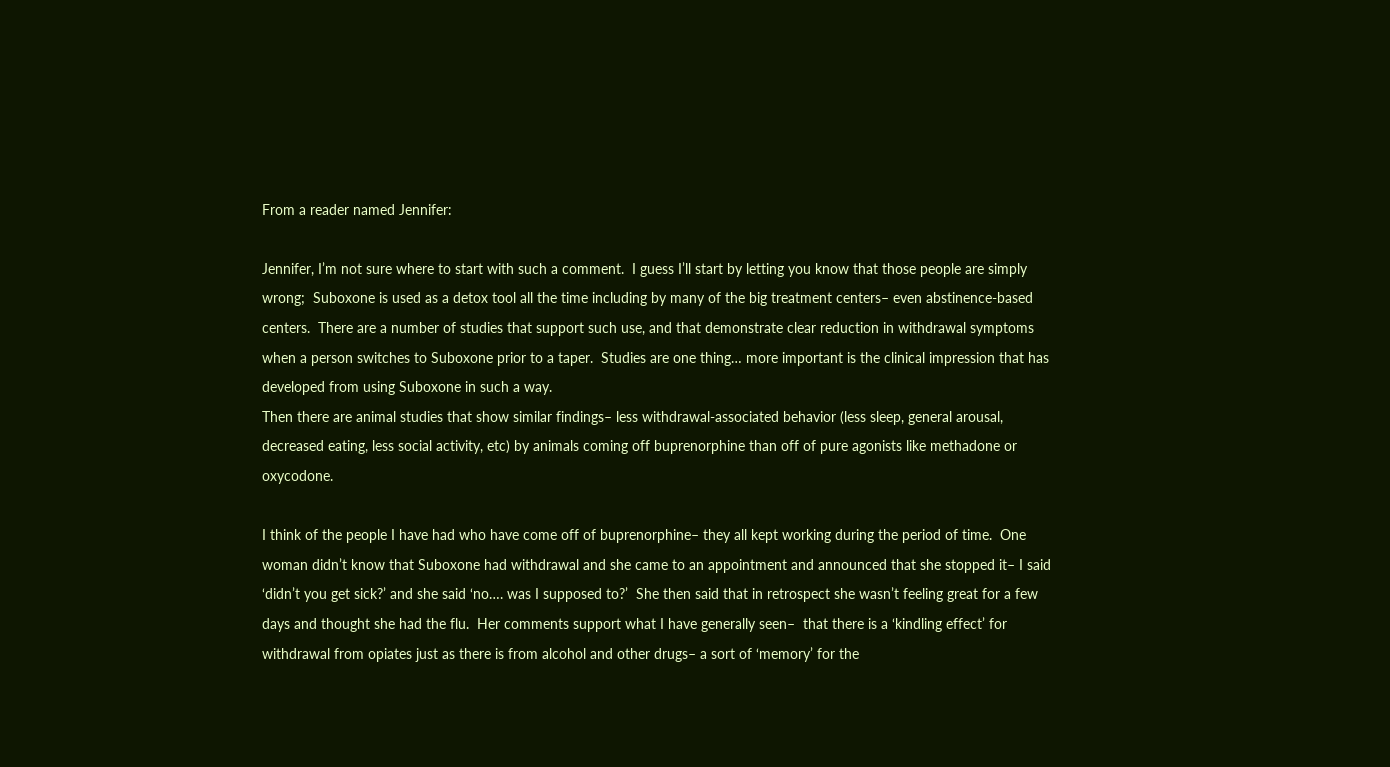From a reader named Jennifer:

Jennifer, I’m not sure where to start with such a comment.  I guess I’ll start by letting you know that those people are simply wrong;  Suboxone is used as a detox tool all the time including by many of the big treatment centers– even abstinence-based centers.  There are a number of studies that support such use, and that demonstrate clear reduction in withdrawal symptoms when a person switches to Suboxone prior to a taper.  Studies are one thing… more important is the clinical impression that has developed from using Suboxone in such a way.
Then there are animal studies that show similar findings– less withdrawal-associated behavior (less sleep, general arousal, decreased eating, less social activity, etc) by animals coming off buprenorphine than off of pure agonists like methadone or oxycodone.

I think of the people I have had who have come off of buprenorphine– they all kept working during the period of time.  One woman didn’t know that Suboxone had withdrawal and she came to an appointment and announced that she stopped it– I said ‘didn’t you get sick?’ and she said ‘no…. was I supposed to?’  She then said that in retrospect she wasn’t feeling great for a few days and thought she had the flu.  Her comments support what I have generally seen–  that there is a ‘kindling effect’ for withdrawal from opiates just as there is from alcohol and other drugs– a sort of ‘memory’ for the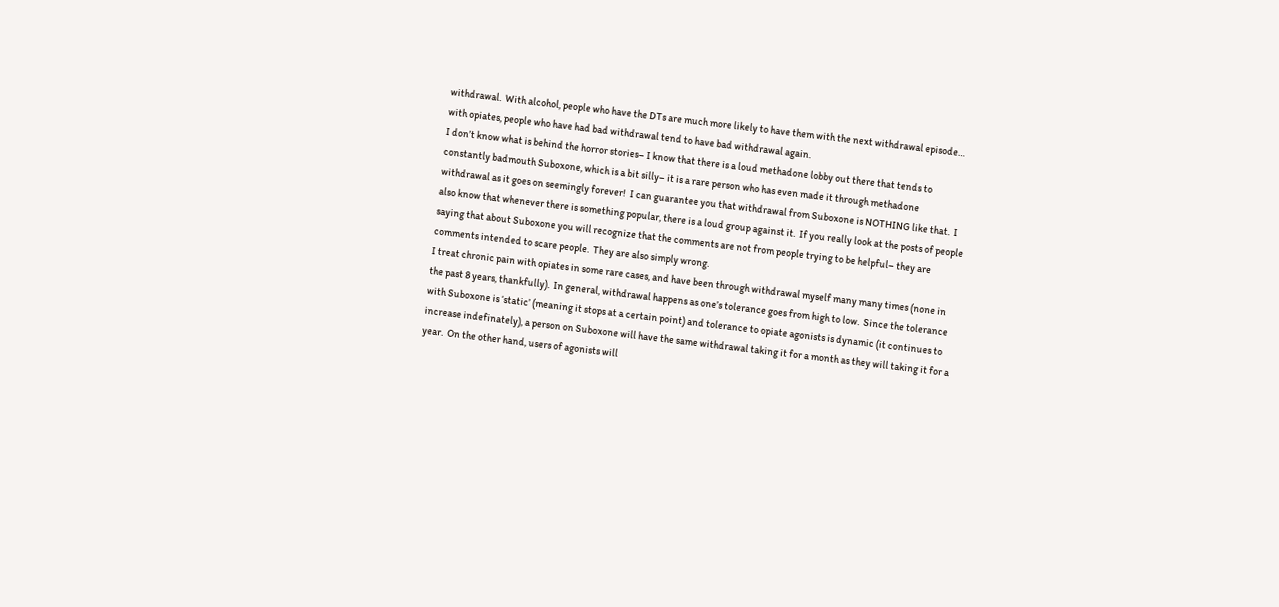withdrawal.  With alcohol, people who have the DTs are much more likely to have them with the next withdrawal episode… with opiates, people who have had bad withdrawal tend to have bad withdrawal again.
I don’t know what is behind the horror stories– I know that there is a loud methadone lobby out there that tends to constantly badmouth Suboxone, which is a bit silly– it is a rare person who has even made it through methadone withdrawal as it goes on seemingly forever!  I can guarantee you that withdrawal from Suboxone is NOTHING like that.  I also know that whenever there is something popular, there is a loud group against it.  If you really look at the posts of people saying that about Suboxone you will recognize that the comments are not from people trying to be helpful– they are comments intended to scare people.  They are also simply wrong.
I treat chronic pain with opiates in some rare cases, and have been through withdrawal myself many many times (none in the past 8 years, thankfully).  In general, withdrawal happens as one’s tolerance goes from high to low.  Since the tolerance with Suboxone is ‘static’ (meaning it stops at a certain point) and tolerance to opiate agonists is dynamic (it continues to increase indefinately), a person on Suboxone will have the same withdrawal taking it for a month as they will taking it for a year.  On the other hand, users of agonists will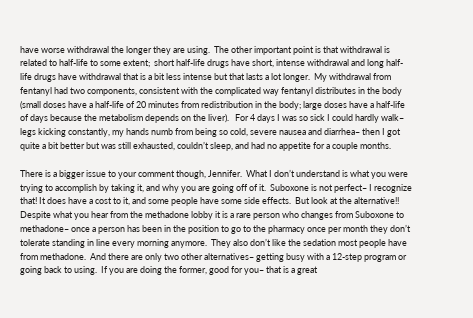have worse withdrawal the longer they are using.  The other important point is that withdrawal is related to half-life to some extent;  short half-life drugs have short, intense withdrawal and long half-life drugs have withdrawal that is a bit less intense but that lasts a lot longer.  My withdrawal from fentanyl had two components, consistent with the complicated way fentanyl distributes in the body (small doses have a half-life of 20 minutes from redistribution in the body; large doses have a half-life of days because the metabolism depends on the liver).   For 4 days I was so sick I could hardly walk– legs kicking constantly, my hands numb from being so cold, severe nausea and diarrhea– then I got  quite a bit better but was still exhausted, couldn’t sleep, and had no appetite for a couple months.

There is a bigger issue to your comment though, Jennifer.  What I don’t understand is what you were trying to accomplish by taking it, and why you are going off of it.  Suboxone is not perfect– I recognize that! It does have a cost to it, and some people have some side effects.  But look at the alternative!!  Despite what you hear from the methadone lobby it is a rare person who changes from Suboxone to methadone– once a person has been in the position to go to the pharmacy once per month they don’t tolerate standing in line every morning anymore.  They also don’t like the sedation most people have from methadone.  And there are only two other alternatives– getting busy with a 12-step program or going back to using.  If you are doing the former, good for you– that is a great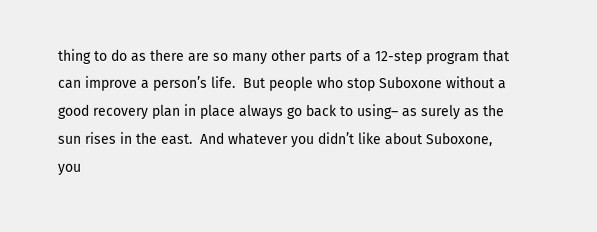thing to do as there are so many other parts of a 12-step program that can improve a person’s life.  But people who stop Suboxone without a good recovery plan in place always go back to using– as surely as the sun rises in the east.  And whatever you didn’t like about Suboxone, you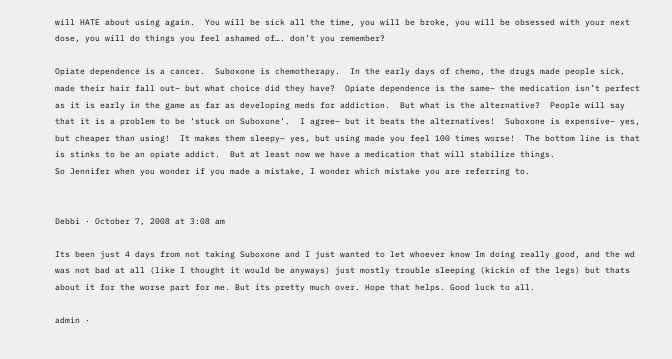will HATE about using again.  You will be sick all the time, you will be broke, you will be obsessed with your next dose, you will do things you feel ashamed of…. don’t you remember?

Opiate dependence is a cancer.  Suboxone is chemotherapy.  In the early days of chemo, the drugs made people sick, made their hair fall out– but what choice did they have?  Opiate dependence is the same– the medication isn’t perfect as it is early in the game as far as developing meds for addiction.  But what is the alternative?  People will say that it is a problem to be ‘stuck on Suboxone’.  I agree– but it beats the alternatives!  Suboxone is expensive– yes, but cheaper than using!  It makes them sleepy– yes, but using made you feel 100 times worse!  The bottom line is that is stinks to be an opiate addict.  But at least now we have a medication that will stabilize things.
So Jennifer when you wonder if you made a mistake, I wonder which mistake you are referring to.


Debbi · October 7, 2008 at 3:08 am

Its been just 4 days from not taking Suboxone and I just wanted to let whoever know Im doing really good, and the wd was not bad at all (like I thought it would be anyways) just mostly trouble sleeping (kickin of the legs) but thats about it for the worse part for me. But its pretty much over. Hope that helps. Good luck to all.

admin ·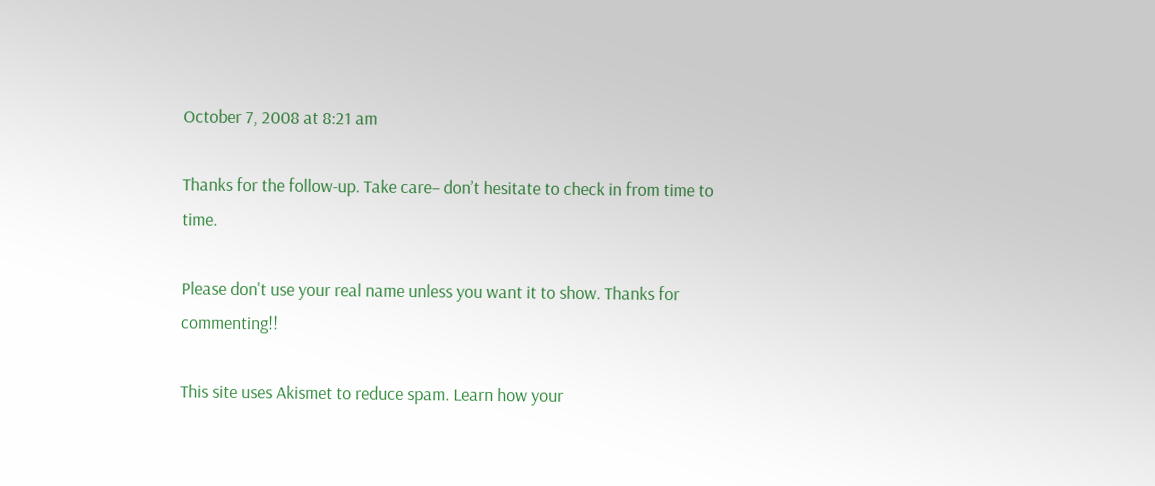October 7, 2008 at 8:21 am

Thanks for the follow-up. Take care– don’t hesitate to check in from time to time.

Please don't use your real name unless you want it to show. Thanks for commenting!!

This site uses Akismet to reduce spam. Learn how your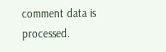comment data is processed.